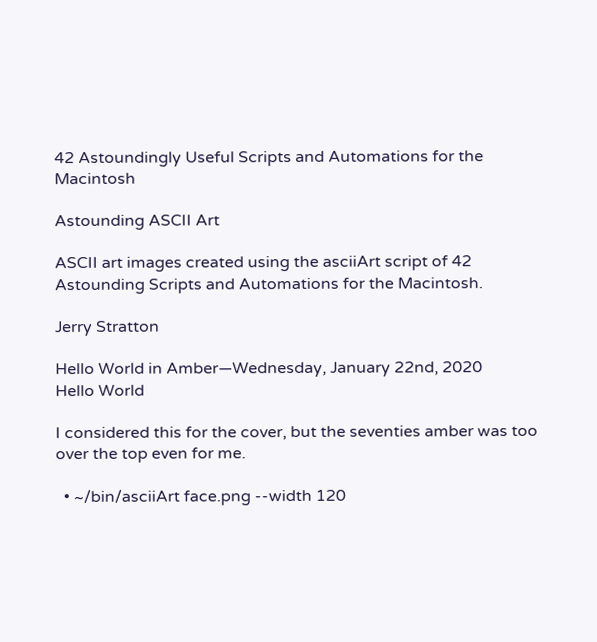42 Astoundingly Useful Scripts and Automations for the Macintosh

Astounding ASCII Art

ASCII art images created using the asciiArt script of 42 Astounding Scripts and Automations for the Macintosh.

Jerry Stratton

Hello World in Amber—Wednesday, January 22nd, 2020
Hello World

I considered this for the cover, but the seventies amber was too over the top even for me.

  • ~/bin/asciiArt face.png --width 120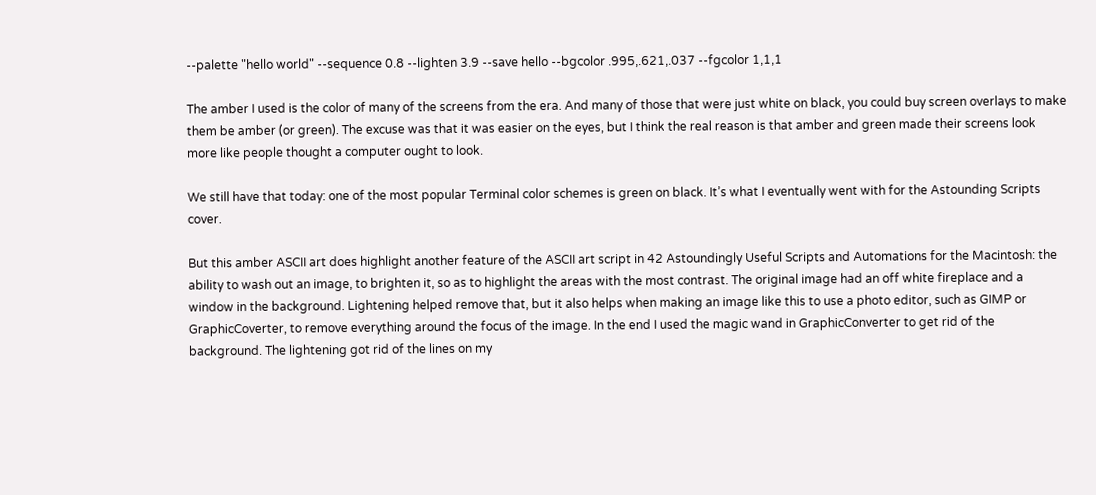--palette "hello world" --sequence 0.8 --lighten 3.9 --save hello --bgcolor .995,.621,.037 --fgcolor 1,1,1

The amber I used is the color of many of the screens from the era. And many of those that were just white on black, you could buy screen overlays to make them be amber (or green). The excuse was that it was easier on the eyes, but I think the real reason is that amber and green made their screens look more like people thought a computer ought to look.

We still have that today: one of the most popular Terminal color schemes is green on black. It’s what I eventually went with for the Astounding Scripts cover.

But this amber ASCII art does highlight another feature of the ASCII art script in 42 Astoundingly Useful Scripts and Automations for the Macintosh: the ability to wash out an image, to brighten it, so as to highlight the areas with the most contrast. The original image had an off white fireplace and a window in the background. Lightening helped remove that, but it also helps when making an image like this to use a photo editor, such as GIMP or GraphicCoverter, to remove everything around the focus of the image. In the end I used the magic wand in GraphicConverter to get rid of the background. The lightening got rid of the lines on my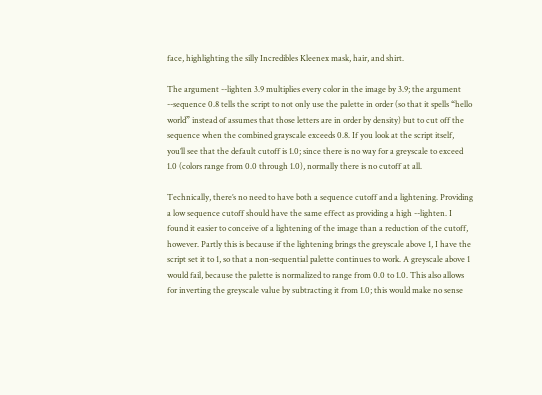face, highlighting the silly Incredibles Kleenex mask, hair, and shirt.

The argument --lighten 3.9 multiplies every color in the image by 3.9; the argument --sequence 0.8 tells the script to not only use the palette in order (so that it spells “hello world” instead of assumes that those letters are in order by density) but to cut off the sequence when the combined grayscale exceeds 0.8. If you look at the script itself, you’ll see that the default cutoff is 1.0; since there is no way for a greyscale to exceed 1.0 (colors range from 0.0 through 1.0), normally there is no cutoff at all.

Technically, there’s no need to have both a sequence cutoff and a lightening. Providing a low sequence cutoff should have the same effect as providing a high --lighten. I found it easier to conceive of a lightening of the image than a reduction of the cutoff, however. Partly this is because if the lightening brings the greyscale above 1, I have the script set it to 1, so that a non-sequential palette continues to work. A greyscale above 1 would fail, because the palette is normalized to range from 0.0 to 1.0. This also allows for inverting the greyscale value by subtracting it from 1.0; this would make no sense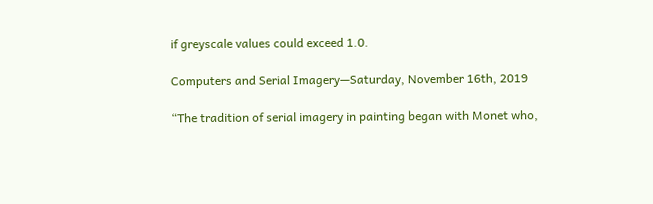if greyscale values could exceed 1.0.

Computers and Serial Imagery—Saturday, November 16th, 2019

“The tradition of serial imagery in painting began with Monet who,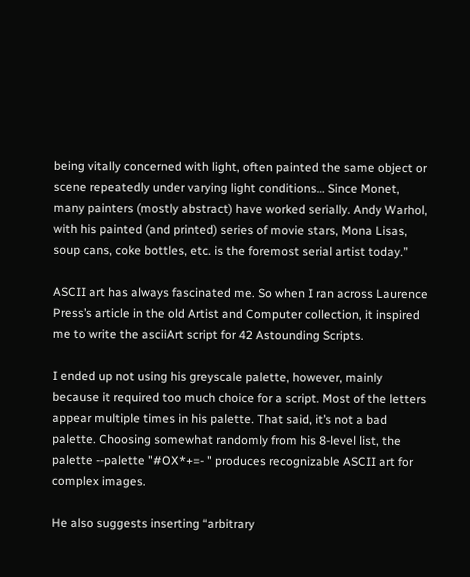being vitally concerned with light, often painted the same object or scene repeatedly under varying light conditions… Since Monet, many painters (mostly abstract) have worked serially. Andy Warhol, with his painted (and printed) series of movie stars, Mona Lisas, soup cans, coke bottles, etc. is the foremost serial artist today.”

ASCII art has always fascinated me. So when I ran across Laurence Press’s article in the old Artist and Computer collection, it inspired me to write the asciiArt script for 42 Astounding Scripts.

I ended up not using his greyscale palette, however, mainly because it required too much choice for a script. Most of the letters appear multiple times in his palette. That said, it’s not a bad palette. Choosing somewhat randomly from his 8-level list, the palette --palette "#OX*+=- " produces recognizable ASCII art for complex images.

He also suggests inserting “arbitrary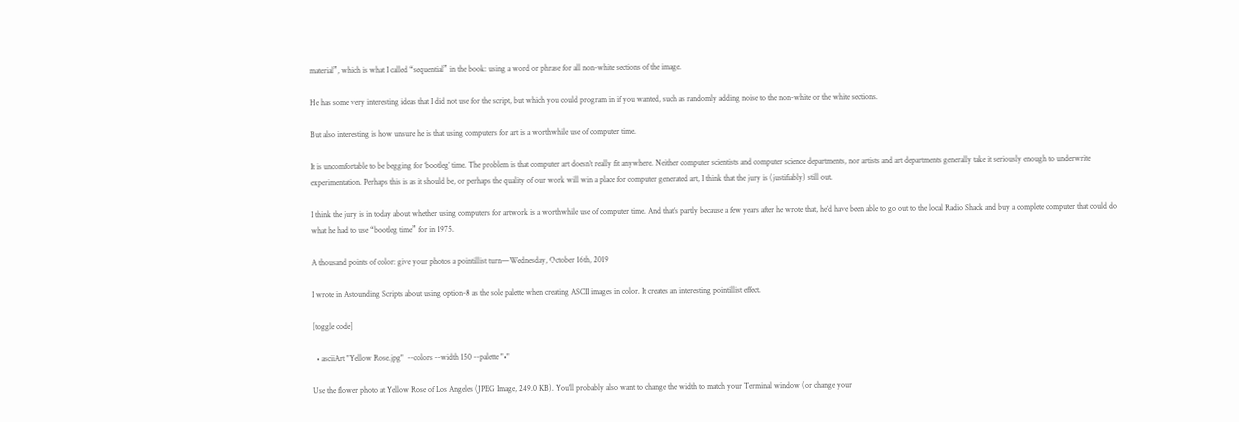material”, which is what I called “sequential” in the book: using a word or phrase for all non-white sections of the image.

He has some very interesting ideas that I did not use for the script, but which you could program in if you wanted, such as randomly adding noise to the non-white or the white sections.

But also interesting is how unsure he is that using computers for art is a worthwhile use of computer time.

It is uncomfortable to be begging for ‘bootleg’ time. The problem is that computer art doesn’t really fit anywhere. Neither computer scientists and computer science departments, nor artists and art departments generally take it seriously enough to underwrite experimentation. Perhaps this is as it should be, or perhaps the quality of our work will win a place for computer generated art, I think that the jury is (justifiably) still out.

I think the jury is in today about whether using computers for artwork is a worthwhile use of computer time. And that’s partly because a few years after he wrote that, he’d have been able to go out to the local Radio Shack and buy a complete computer that could do what he had to use “bootleg time” for in 1975.

A thousand points of color: give your photos a pointillist turn—Wednesday, October 16th, 2019

I wrote in Astounding Scripts about using option-8 as the sole palette when creating ASCII images in color. It creates an interesting pointillist effect.

[toggle code]

  • asciiArt "Yellow Rose.jpg"  --colors --width 150 --palette "•"

Use the flower photo at Yellow Rose of Los Angeles (JPEG Image, 249.0 KB). You’ll probably also want to change the width to match your Terminal window (or change your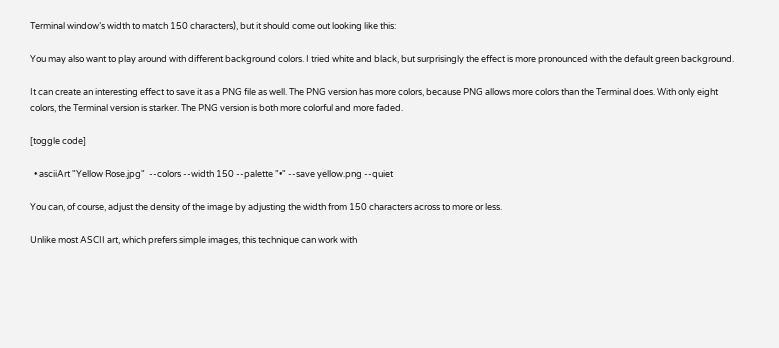Terminal window’s width to match 150 characters), but it should come out looking like this:

You may also want to play around with different background colors. I tried white and black, but surprisingly the effect is more pronounced with the default green background.

It can create an interesting effect to save it as a PNG file as well. The PNG version has more colors, because PNG allows more colors than the Terminal does. With only eight colors, the Terminal version is starker. The PNG version is both more colorful and more faded.

[toggle code]

  • asciiArt "Yellow Rose.jpg"  --colors --width 150 --palette "•" --save yellow.png --quiet

You can, of course, adjust the density of the image by adjusting the width from 150 characters across to more or less.

Unlike most ASCII art, which prefers simple images, this technique can work with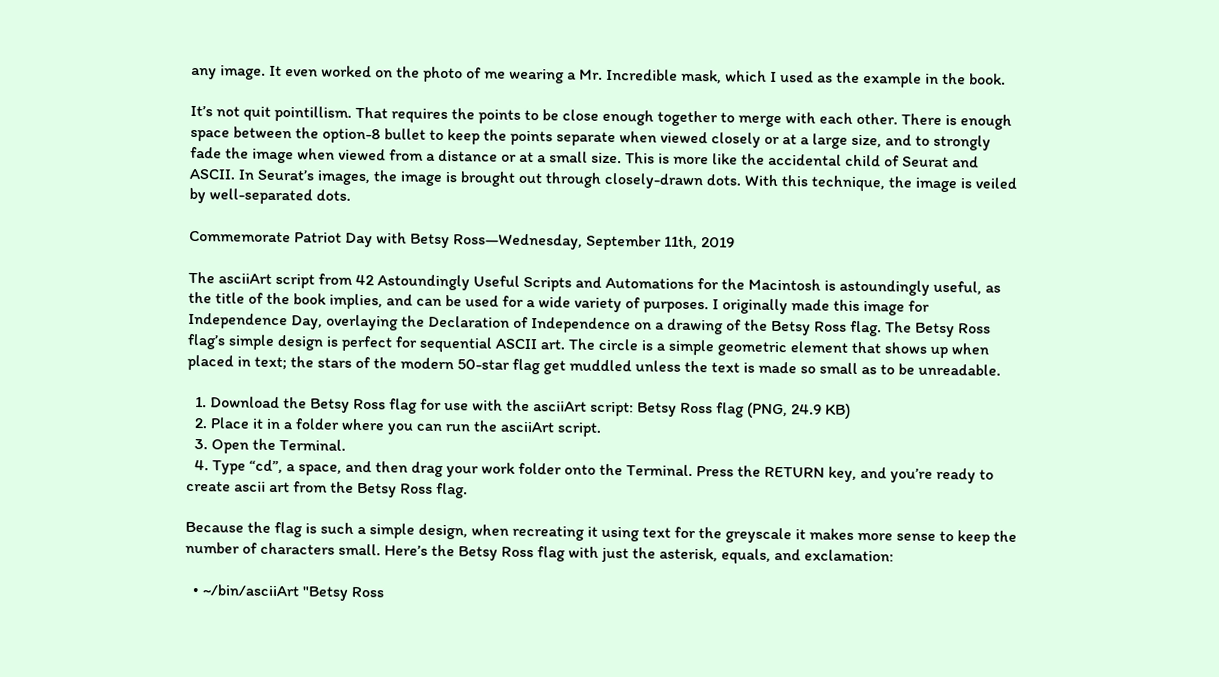any image. It even worked on the photo of me wearing a Mr. Incredible mask, which I used as the example in the book.

It’s not quit pointillism. That requires the points to be close enough together to merge with each other. There is enough space between the option-8 bullet to keep the points separate when viewed closely or at a large size, and to strongly fade the image when viewed from a distance or at a small size. This is more like the accidental child of Seurat and ASCII. In Seurat’s images, the image is brought out through closely-drawn dots. With this technique, the image is veiled by well-separated dots.

Commemorate Patriot Day with Betsy Ross—Wednesday, September 11th, 2019

The asciiArt script from 42 Astoundingly Useful Scripts and Automations for the Macintosh is astoundingly useful, as the title of the book implies, and can be used for a wide variety of purposes. I originally made this image for Independence Day, overlaying the Declaration of Independence on a drawing of the Betsy Ross flag. The Betsy Ross flag’s simple design is perfect for sequential ASCII art. The circle is a simple geometric element that shows up when placed in text; the stars of the modern 50-star flag get muddled unless the text is made so small as to be unreadable.

  1. Download the Betsy Ross flag for use with the asciiArt script: Betsy Ross flag (PNG, 24.9 KB)
  2. Place it in a folder where you can run the asciiArt script.
  3. Open the Terminal.
  4. Type “cd”, a space, and then drag your work folder onto the Terminal. Press the RETURN key, and you’re ready to create ascii art from the Betsy Ross flag.

Because the flag is such a simple design, when recreating it using text for the greyscale it makes more sense to keep the number of characters small. Here’s the Betsy Ross flag with just the asterisk, equals, and exclamation:

  • ~/bin/asciiArt "Betsy Ross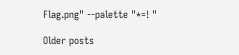Flag.png" --palette "*=! "

Older posts